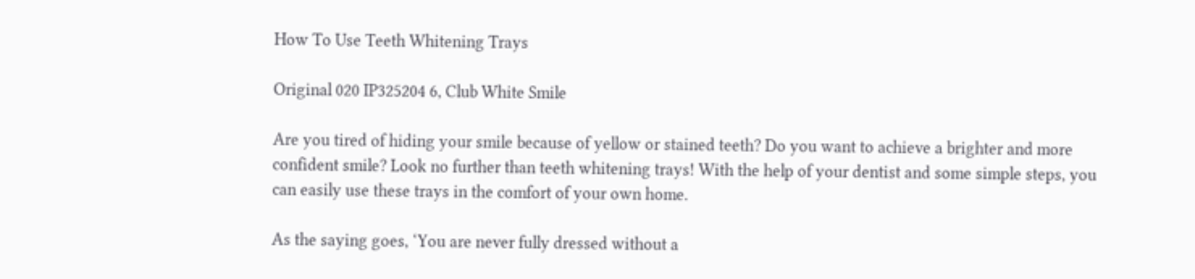How To Use Teeth Whitening Trays

Original 020 IP325204 6, Club White Smile

Are you tired of hiding your smile because of yellow or stained teeth? Do you want to achieve a brighter and more confident smile? Look no further than teeth whitening trays! With the help of your dentist and some simple steps, you can easily use these trays in the comfort of your own home.

As the saying goes, ‘You are never fully dressed without a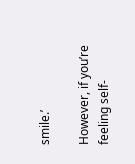smile.’

However, if you’re feeling self-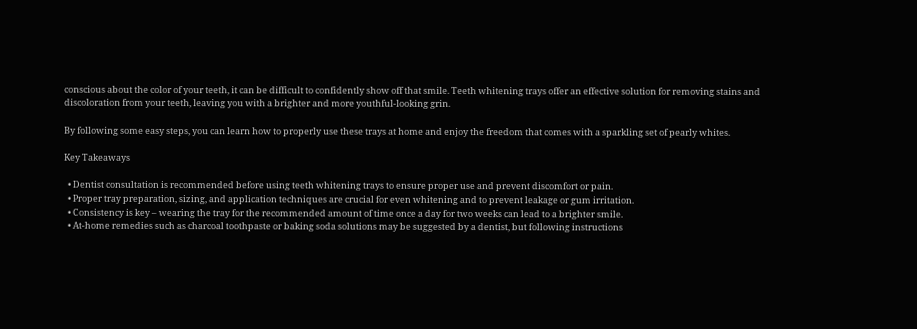conscious about the color of your teeth, it can be difficult to confidently show off that smile. Teeth whitening trays offer an effective solution for removing stains and discoloration from your teeth, leaving you with a brighter and more youthful-looking grin.

By following some easy steps, you can learn how to properly use these trays at home and enjoy the freedom that comes with a sparkling set of pearly whites.

Key Takeaways

  • Dentist consultation is recommended before using teeth whitening trays to ensure proper use and prevent discomfort or pain.
  • Proper tray preparation, sizing, and application techniques are crucial for even whitening and to prevent leakage or gum irritation.
  • Consistency is key – wearing the tray for the recommended amount of time once a day for two weeks can lead to a brighter smile.
  • At-home remedies such as charcoal toothpaste or baking soda solutions may be suggested by a dentist, but following instructions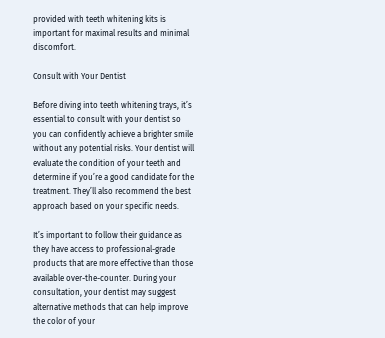provided with teeth whitening kits is important for maximal results and minimal discomfort.

Consult with Your Dentist

Before diving into teeth whitening trays, it’s essential to consult with your dentist so you can confidently achieve a brighter smile without any potential risks. Your dentist will evaluate the condition of your teeth and determine if you’re a good candidate for the treatment. They’ll also recommend the best approach based on your specific needs.

It’s important to follow their guidance as they have access to professional-grade products that are more effective than those available over-the-counter. During your consultation, your dentist may suggest alternative methods that can help improve the color of your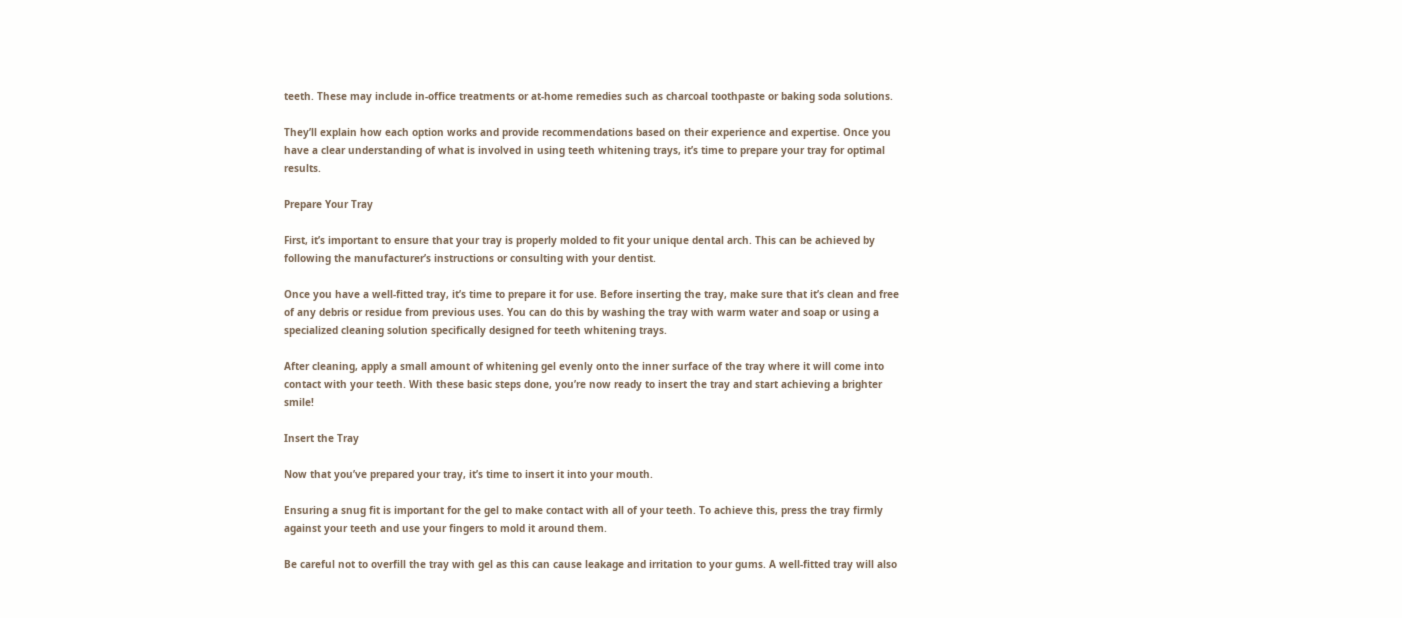teeth. These may include in-office treatments or at-home remedies such as charcoal toothpaste or baking soda solutions.

They’ll explain how each option works and provide recommendations based on their experience and expertise. Once you have a clear understanding of what is involved in using teeth whitening trays, it’s time to prepare your tray for optimal results.

Prepare Your Tray

First, it’s important to ensure that your tray is properly molded to fit your unique dental arch. This can be achieved by following the manufacturer’s instructions or consulting with your dentist.

Once you have a well-fitted tray, it’s time to prepare it for use. Before inserting the tray, make sure that it’s clean and free of any debris or residue from previous uses. You can do this by washing the tray with warm water and soap or using a specialized cleaning solution specifically designed for teeth whitening trays.

After cleaning, apply a small amount of whitening gel evenly onto the inner surface of the tray where it will come into contact with your teeth. With these basic steps done, you’re now ready to insert the tray and start achieving a brighter smile!

Insert the Tray

Now that you’ve prepared your tray, it’s time to insert it into your mouth.

Ensuring a snug fit is important for the gel to make contact with all of your teeth. To achieve this, press the tray firmly against your teeth and use your fingers to mold it around them.

Be careful not to overfill the tray with gel as this can cause leakage and irritation to your gums. A well-fitted tray will also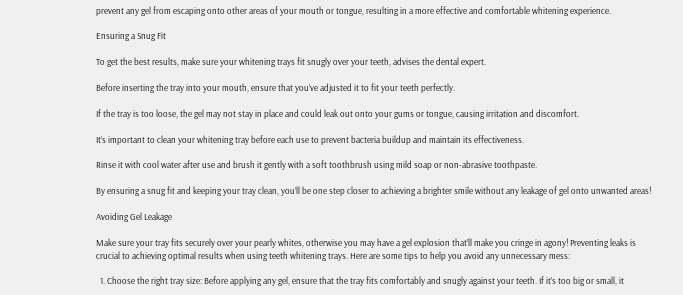prevent any gel from escaping onto other areas of your mouth or tongue, resulting in a more effective and comfortable whitening experience.

Ensuring a Snug Fit

To get the best results, make sure your whitening trays fit snugly over your teeth, advises the dental expert.

Before inserting the tray into your mouth, ensure that you’ve adjusted it to fit your teeth perfectly.

If the tray is too loose, the gel may not stay in place and could leak out onto your gums or tongue, causing irritation and discomfort.

It’s important to clean your whitening tray before each use to prevent bacteria buildup and maintain its effectiveness.

Rinse it with cool water after use and brush it gently with a soft toothbrush using mild soap or non-abrasive toothpaste.

By ensuring a snug fit and keeping your tray clean, you’ll be one step closer to achieving a brighter smile without any leakage of gel onto unwanted areas!

Avoiding Gel Leakage

Make sure your tray fits securely over your pearly whites, otherwise you may have a gel explosion that’ll make you cringe in agony! Preventing leaks is crucial to achieving optimal results when using teeth whitening trays. Here are some tips to help you avoid any unnecessary mess:

  1. Choose the right tray size: Before applying any gel, ensure that the tray fits comfortably and snugly against your teeth. If it’s too big or small, it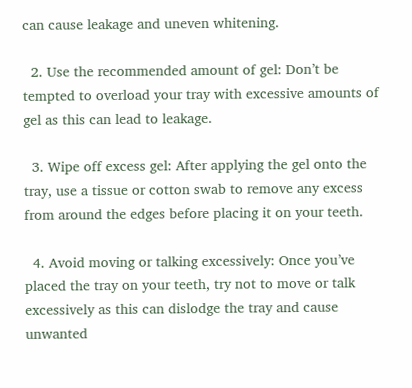can cause leakage and uneven whitening.

  2. Use the recommended amount of gel: Don’t be tempted to overload your tray with excessive amounts of gel as this can lead to leakage.

  3. Wipe off excess gel: After applying the gel onto the tray, use a tissue or cotton swab to remove any excess from around the edges before placing it on your teeth.

  4. Avoid moving or talking excessively: Once you’ve placed the tray on your teeth, try not to move or talk excessively as this can dislodge the tray and cause unwanted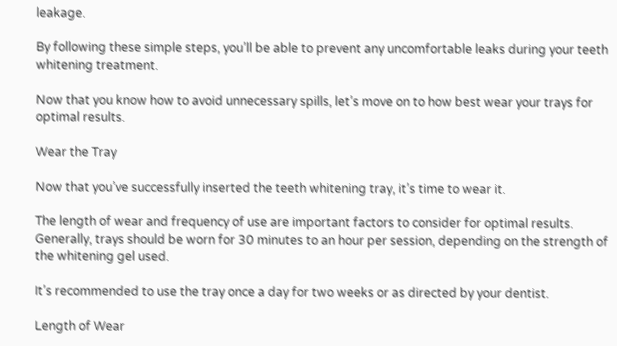leakage.

By following these simple steps, you’ll be able to prevent any uncomfortable leaks during your teeth whitening treatment.

Now that you know how to avoid unnecessary spills, let’s move on to how best wear your trays for optimal results.

Wear the Tray

Now that you’ve successfully inserted the teeth whitening tray, it’s time to wear it.

The length of wear and frequency of use are important factors to consider for optimal results. Generally, trays should be worn for 30 minutes to an hour per session, depending on the strength of the whitening gel used.

It’s recommended to use the tray once a day for two weeks or as directed by your dentist.

Length of Wear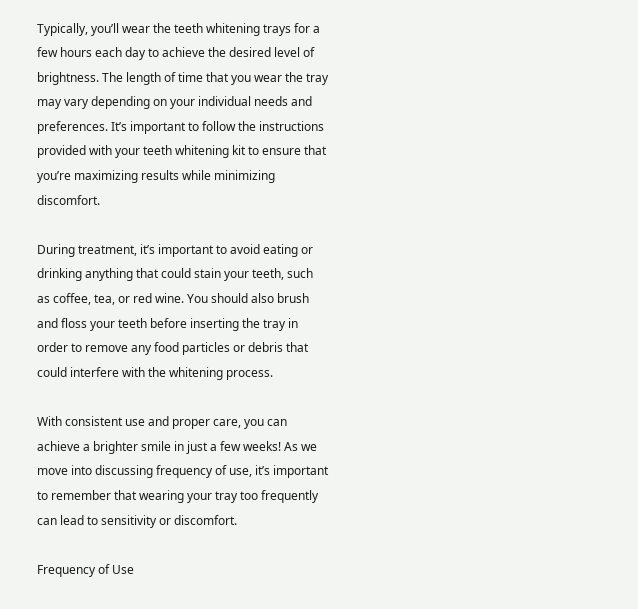Typically, you’ll wear the teeth whitening trays for a few hours each day to achieve the desired level of brightness. The length of time that you wear the tray may vary depending on your individual needs and preferences. It’s important to follow the instructions provided with your teeth whitening kit to ensure that you’re maximizing results while minimizing discomfort.

During treatment, it’s important to avoid eating or drinking anything that could stain your teeth, such as coffee, tea, or red wine. You should also brush and floss your teeth before inserting the tray in order to remove any food particles or debris that could interfere with the whitening process.

With consistent use and proper care, you can achieve a brighter smile in just a few weeks! As we move into discussing frequency of use, it’s important to remember that wearing your tray too frequently can lead to sensitivity or discomfort.

Frequency of Use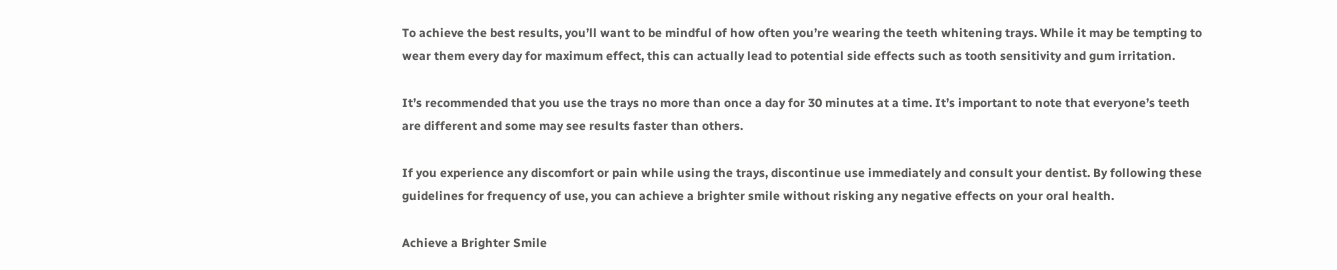To achieve the best results, you’ll want to be mindful of how often you’re wearing the teeth whitening trays. While it may be tempting to wear them every day for maximum effect, this can actually lead to potential side effects such as tooth sensitivity and gum irritation.

It’s recommended that you use the trays no more than once a day for 30 minutes at a time. It’s important to note that everyone’s teeth are different and some may see results faster than others.

If you experience any discomfort or pain while using the trays, discontinue use immediately and consult your dentist. By following these guidelines for frequency of use, you can achieve a brighter smile without risking any negative effects on your oral health.

Achieve a Brighter Smile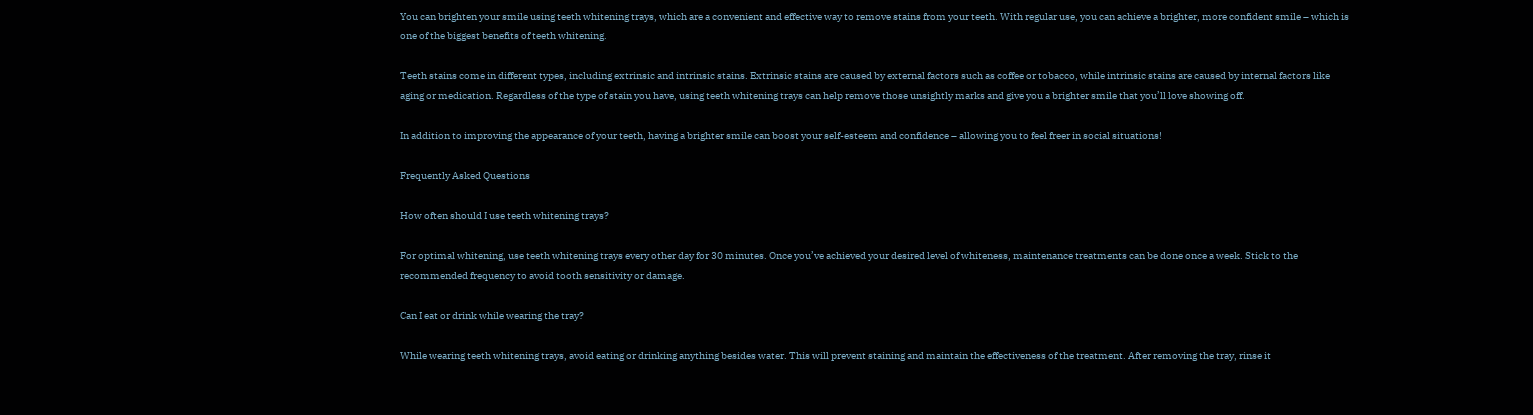You can brighten your smile using teeth whitening trays, which are a convenient and effective way to remove stains from your teeth. With regular use, you can achieve a brighter, more confident smile – which is one of the biggest benefits of teeth whitening.

Teeth stains come in different types, including extrinsic and intrinsic stains. Extrinsic stains are caused by external factors such as coffee or tobacco, while intrinsic stains are caused by internal factors like aging or medication. Regardless of the type of stain you have, using teeth whitening trays can help remove those unsightly marks and give you a brighter smile that you’ll love showing off.

In addition to improving the appearance of your teeth, having a brighter smile can boost your self-esteem and confidence – allowing you to feel freer in social situations!

Frequently Asked Questions

How often should I use teeth whitening trays?

For optimal whitening, use teeth whitening trays every other day for 30 minutes. Once you’ve achieved your desired level of whiteness, maintenance treatments can be done once a week. Stick to the recommended frequency to avoid tooth sensitivity or damage.

Can I eat or drink while wearing the tray?

While wearing teeth whitening trays, avoid eating or drinking anything besides water. This will prevent staining and maintain the effectiveness of the treatment. After removing the tray, rinse it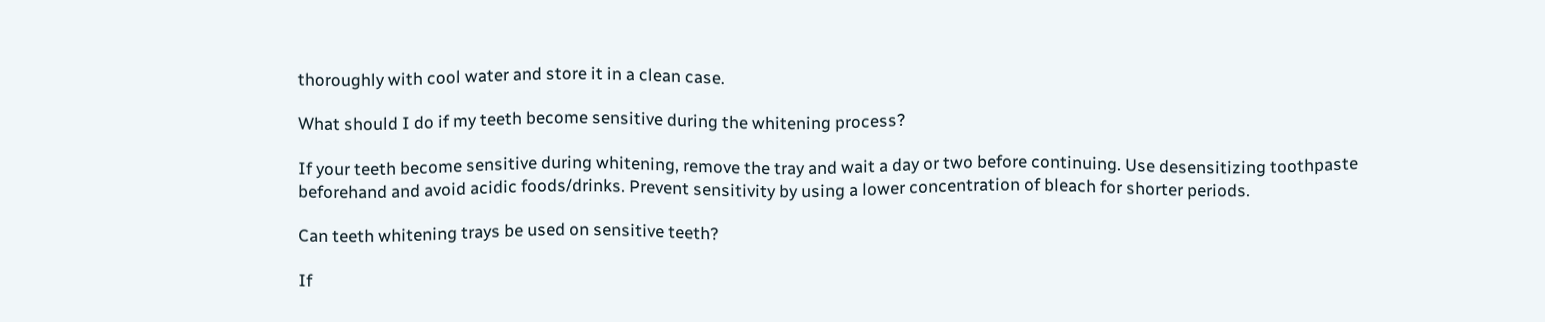thoroughly with cool water and store it in a clean case.

What should I do if my teeth become sensitive during the whitening process?

If your teeth become sensitive during whitening, remove the tray and wait a day or two before continuing. Use desensitizing toothpaste beforehand and avoid acidic foods/drinks. Prevent sensitivity by using a lower concentration of bleach for shorter periods.

Can teeth whitening trays be used on sensitive teeth?

If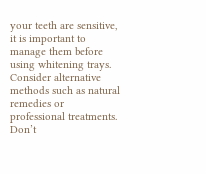your teeth are sensitive, it is important to manage them before using whitening trays. Consider alternative methods such as natural remedies or professional treatments. Don’t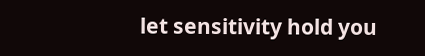let sensitivity hold you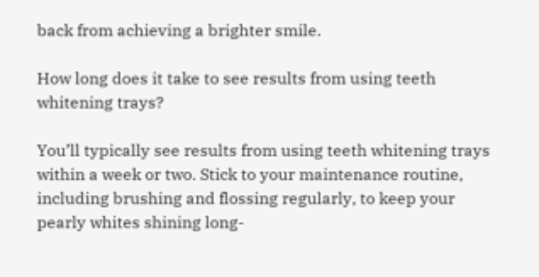back from achieving a brighter smile.

How long does it take to see results from using teeth whitening trays?

You’ll typically see results from using teeth whitening trays within a week or two. Stick to your maintenance routine, including brushing and flossing regularly, to keep your pearly whites shining long-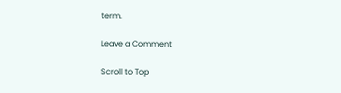term.

Leave a Comment

Scroll to Top